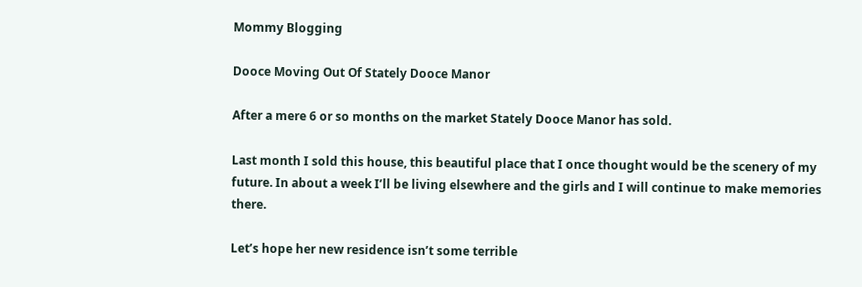Mommy Blogging

Dooce Moving Out Of Stately Dooce Manor

After a mere 6 or so months on the market Stately Dooce Manor has sold.

Last month I sold this house, this beautiful place that I once thought would be the scenery of my future. In about a week I’ll be living elsewhere and the girls and I will continue to make memories there.

Let’s hope her new residence isn’t some terrible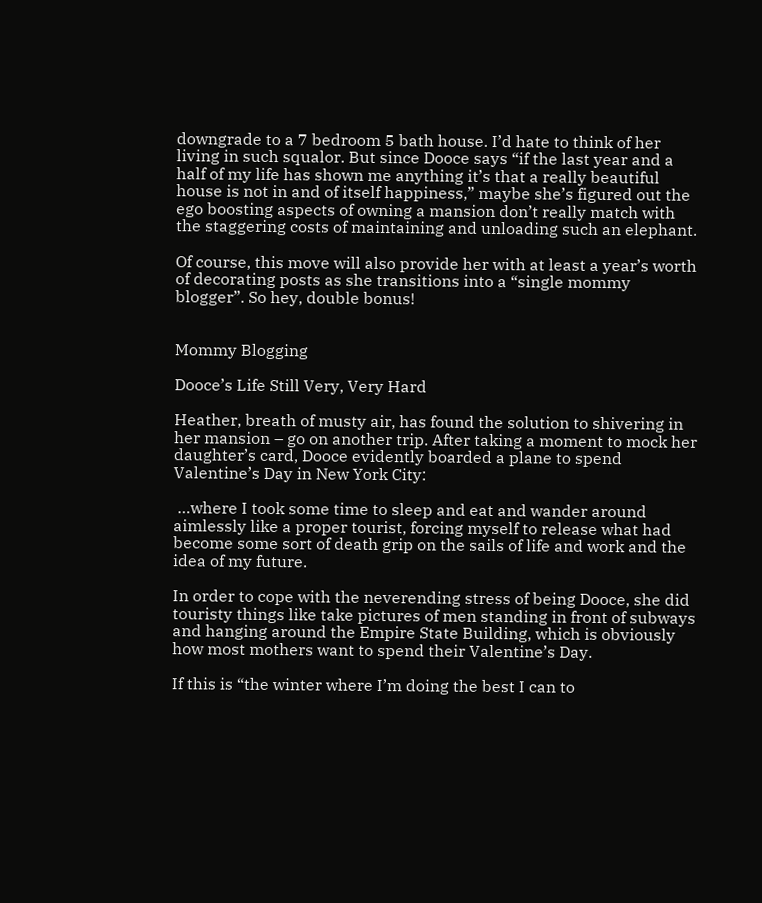downgrade to a 7 bedroom 5 bath house. I’d hate to think of her living in such squalor. But since Dooce says “if the last year and a half of my life has shown me anything it’s that a really beautiful house is not in and of itself happiness,” maybe she’s figured out the ego boosting aspects of owning a mansion don’t really match with the staggering costs of maintaining and unloading such an elephant.

Of course, this move will also provide her with at least a year’s worth of decorating posts as she transitions into a “single mommy blogger”. So hey, double bonus!


Mommy Blogging

Dooce’s Life Still Very, Very Hard

Heather, breath of musty air, has found the solution to shivering in her mansion – go on another trip. After taking a moment to mock her daughter’s card, Dooce evidently boarded a plane to spend Valentine’s Day in New York City:

 …where I took some time to sleep and eat and wander around aimlessly like a proper tourist, forcing myself to release what had become some sort of death grip on the sails of life and work and the idea of my future.

In order to cope with the neverending stress of being Dooce, she did touristy things like take pictures of men standing in front of subways and hanging around the Empire State Building, which is obviously how most mothers want to spend their Valentine’s Day.

If this is “the winter where I’m doing the best I can to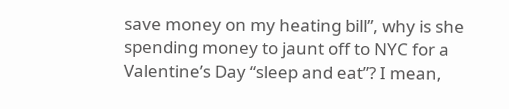save money on my heating bill”, why is she spending money to jaunt off to NYC for a Valentine’s Day “sleep and eat”? I mean,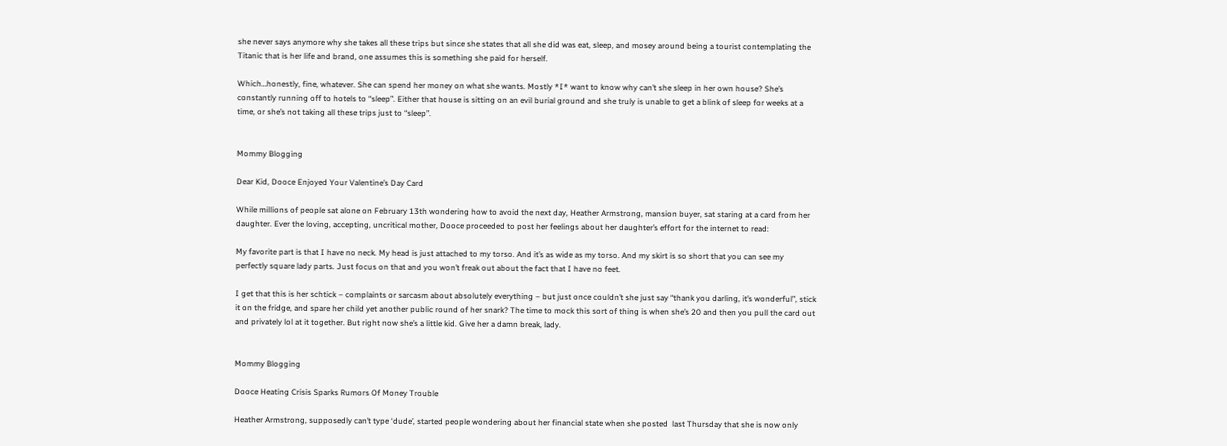she never says anymore why she takes all these trips but since she states that all she did was eat, sleep, and mosey around being a tourist contemplating the Titanic that is her life and brand, one assumes this is something she paid for herself.

Which…honestly, fine, whatever. She can spend her money on what she wants. Mostly *I* want to know why can’t she sleep in her own house? She’s constantly running off to hotels to “sleep”. Either that house is sitting on an evil burial ground and she truly is unable to get a blink of sleep for weeks at a time, or she’s not taking all these trips just to “sleep”.


Mommy Blogging

Dear Kid, Dooce Enjoyed Your Valentine’s Day Card

While millions of people sat alone on February 13th wondering how to avoid the next day, Heather Armstrong, mansion buyer, sat staring at a card from her daughter. Ever the loving, accepting, uncritical mother, Dooce proceeded to post her feelings about her daughter’s effort for the internet to read:

My favorite part is that I have no neck. My head is just attached to my torso. And it’s as wide as my torso. And my skirt is so short that you can see my perfectly square lady parts. Just focus on that and you won’t freak out about the fact that I have no feet.

I get that this is her schtick – complaints or sarcasm about absolutely everything – but just once couldn’t she just say “thank you darling, it’s wonderful”, stick it on the fridge, and spare her child yet another public round of her snark? The time to mock this sort of thing is when she’s 20 and then you pull the card out and privately lol at it together. But right now she’s a little kid. Give her a damn break, lady.


Mommy Blogging

Dooce Heating Crisis Sparks Rumors Of Money Trouble

Heather Armstrong, supposedly can’t type ‘dude’, started people wondering about her financial state when she posted  last Thursday that she is now only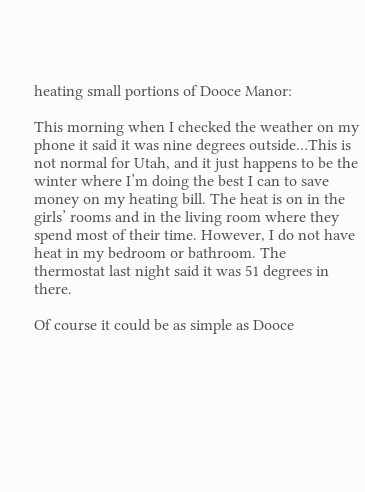heating small portions of Dooce Manor:

This morning when I checked the weather on my phone it said it was nine degrees outside…This is not normal for Utah, and it just happens to be the winter where I’m doing the best I can to save money on my heating bill. The heat is on in the girls’ rooms and in the living room where they spend most of their time. However, I do not have heat in my bedroom or bathroom. The thermostat last night said it was 51 degrees in there.

Of course it could be as simple as Dooce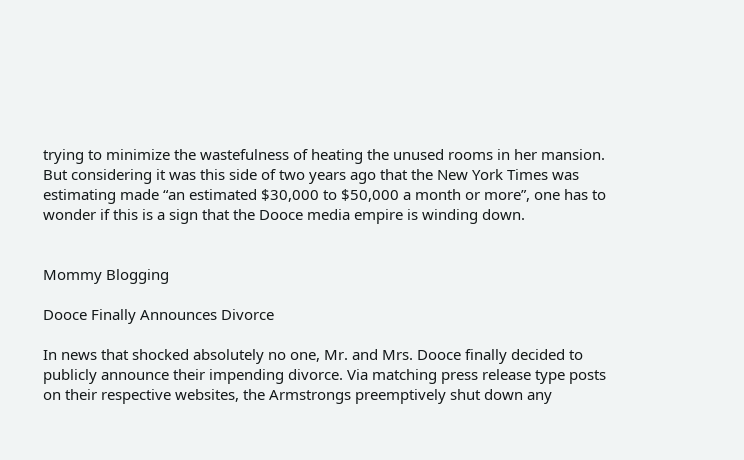trying to minimize the wastefulness of heating the unused rooms in her mansion. But considering it was this side of two years ago that the New York Times was estimating made “an estimated $30,000 to $50,000 a month or more”, one has to wonder if this is a sign that the Dooce media empire is winding down.


Mommy Blogging

Dooce Finally Announces Divorce

In news that shocked absolutely no one, Mr. and Mrs. Dooce finally decided to publicly announce their impending divorce. Via matching press release type posts on their respective websites, the Armstrongs preemptively shut down any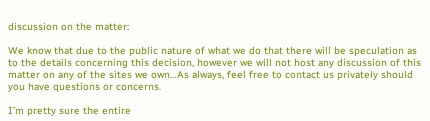discussion on the matter:

We know that due to the public nature of what we do that there will be speculation as to the details concerning this decision, however we will not host any discussion of this matter on any of the sites we own…As always, feel free to contact us privately should you have questions or concerns.

I’m pretty sure the entire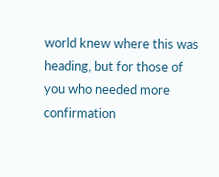world knew where this was heading, but for those of you who needed more confirmation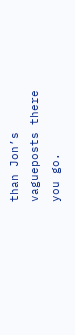than Jon’s vagueposts there you go.